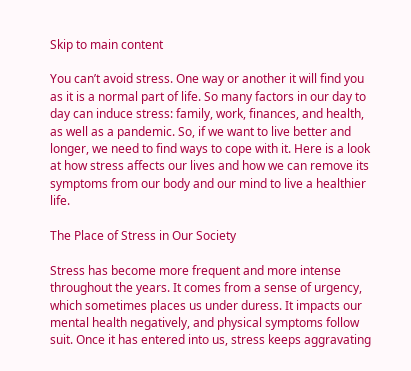Skip to main content

You can’t avoid stress. One way or another it will find you as it is a normal part of life. So many factors in our day to day can induce stress: family, work, finances, and health, as well as a pandemic. So, if we want to live better and longer, we need to find ways to cope with it. Here is a look at how stress affects our lives and how we can remove its symptoms from our body and our mind to live a healthier life.

The Place of Stress in Our Society

Stress has become more frequent and more intense throughout the years. It comes from a sense of urgency, which sometimes places us under duress. It impacts our mental health negatively, and physical symptoms follow suit. Once it has entered into us, stress keeps aggravating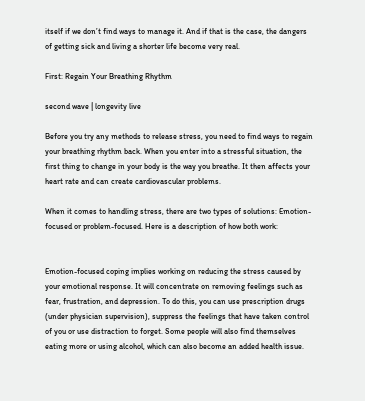itself if we don’t find ways to manage it. And if that is the case, the dangers of getting sick and living a shorter life become very real.

First: Regain Your Breathing Rhythm

second wave | longevity live

Before you try any methods to release stress, you need to find ways to regain your breathing rhythm back. When you enter into a stressful situation, the first thing to change in your body is the way you breathe. It then affects your heart rate and can create cardiovascular problems.

When it comes to handling stress, there are two types of solutions: Emotion-focused or problem-focused. Here is a description of how both work:


Emotion-focused coping implies working on reducing the stress caused by your emotional response. It will concentrate on removing feelings such as fear, frustration, and depression. To do this, you can use prescription drugs (under physician supervision), suppress the feelings that have taken control of you or use distraction to forget. Some people will also find themselves eating more or using alcohol, which can also become an added health issue.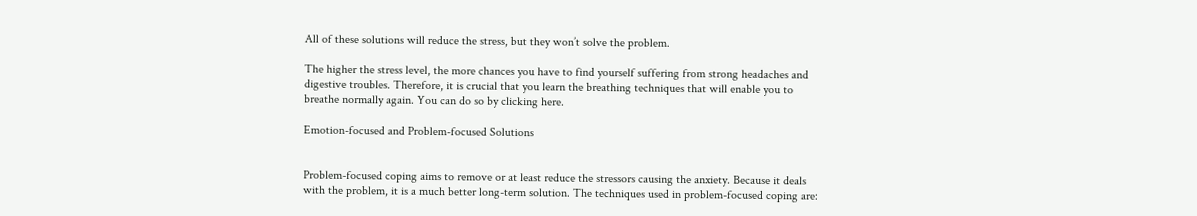All of these solutions will reduce the stress, but they won’t solve the problem.

The higher the stress level, the more chances you have to find yourself suffering from strong headaches and digestive troubles. Therefore, it is crucial that you learn the breathing techniques that will enable you to breathe normally again. You can do so by clicking here.

Emotion-focused and Problem-focused Solutions


Problem-focused coping aims to remove or at least reduce the stressors causing the anxiety. Because it deals with the problem, it is a much better long-term solution. The techniques used in problem-focused coping are: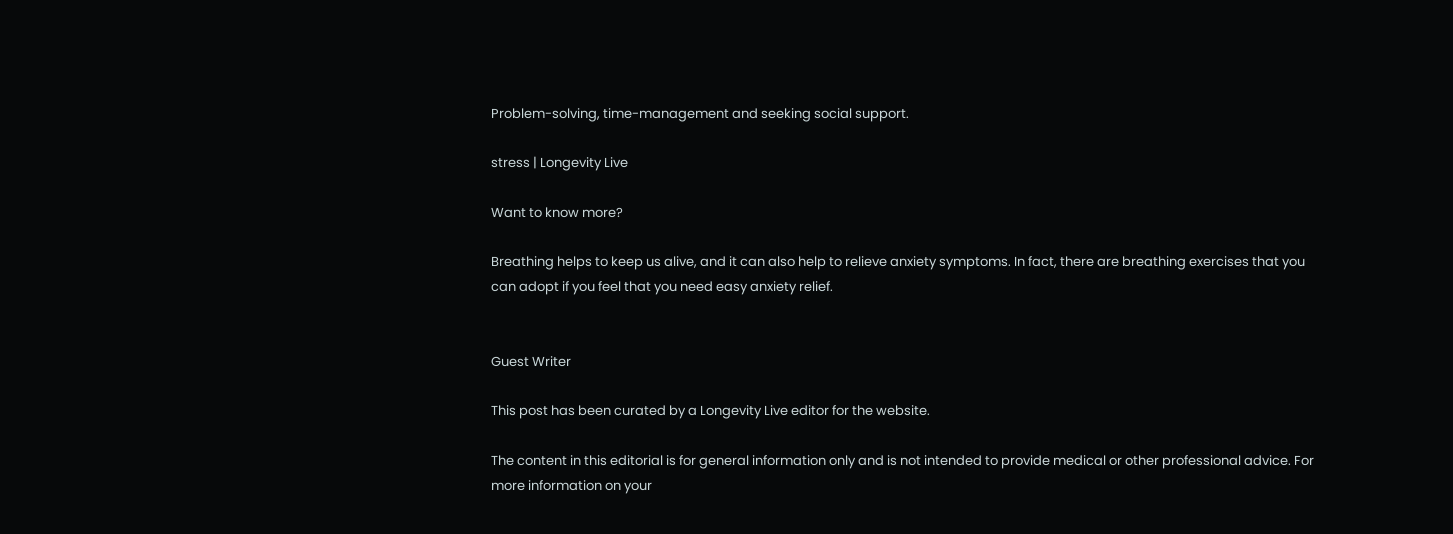Problem-solving, time-management and seeking social support.

stress | Longevity Live

Want to know more?

Breathing helps to keep us alive, and it can also help to relieve anxiety symptoms. In fact, there are breathing exercises that you can adopt if you feel that you need easy anxiety relief.


Guest Writer

This post has been curated by a Longevity Live editor for the website.

The content in this editorial is for general information only and is not intended to provide medical or other professional advice. For more information on your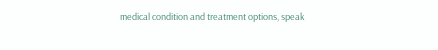medical condition and treatment options, speak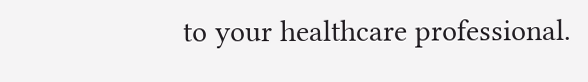to your healthcare professional.